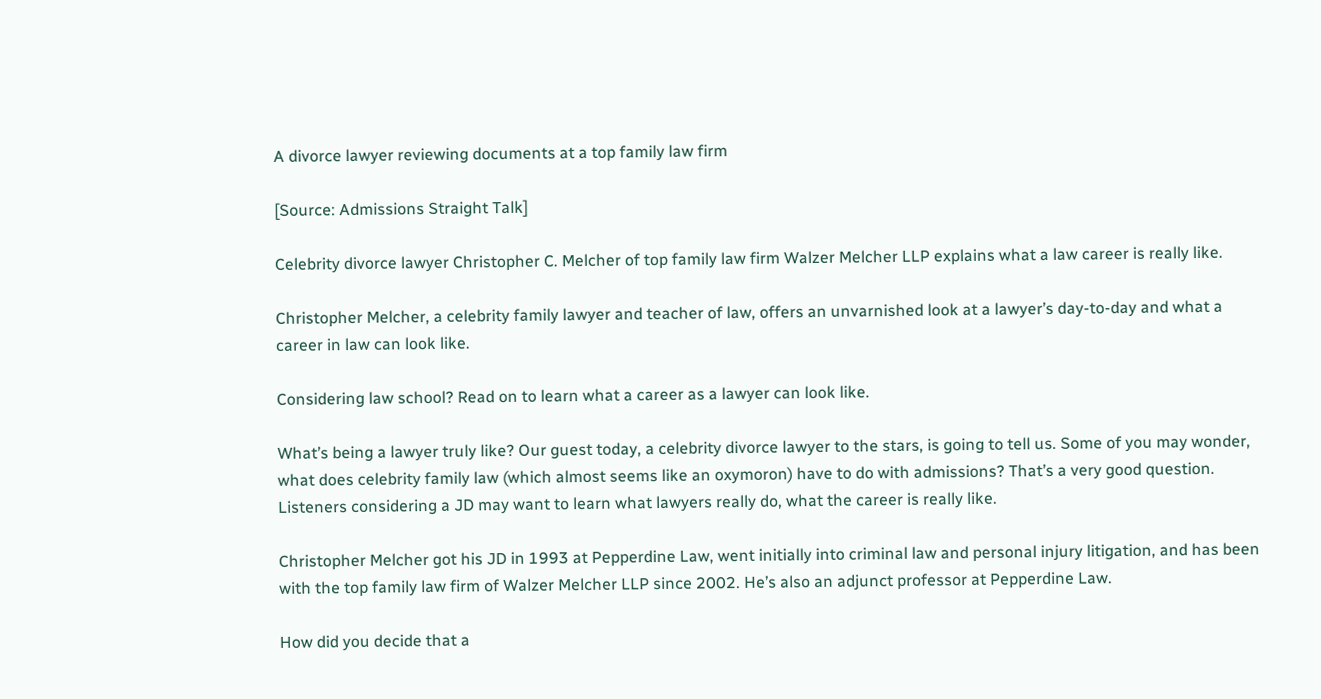A divorce lawyer reviewing documents at a top family law firm

[Source: Admissions Straight Talk]

Celebrity divorce lawyer Christopher C. Melcher of top family law firm Walzer Melcher LLP explains what a law career is really like.

Christopher Melcher, a celebrity family lawyer and teacher of law, offers an unvarnished look at a lawyer’s day-to-day and what a career in law can look like.

Considering law school? Read on to learn what a career as a lawyer can look like.

What’s being a lawyer truly like? Our guest today, a celebrity divorce lawyer to the stars, is going to tell us. Some of you may wonder, what does celebrity family law (which almost seems like an oxymoron) have to do with admissions? That’s a very good question. Listeners considering a JD may want to learn what lawyers really do, what the career is really like.

Christopher Melcher got his JD in 1993 at Pepperdine Law, went initially into criminal law and personal injury litigation, and has been with the top family law firm of Walzer Melcher LLP since 2002. He’s also an adjunct professor at Pepperdine Law.

How did you decide that a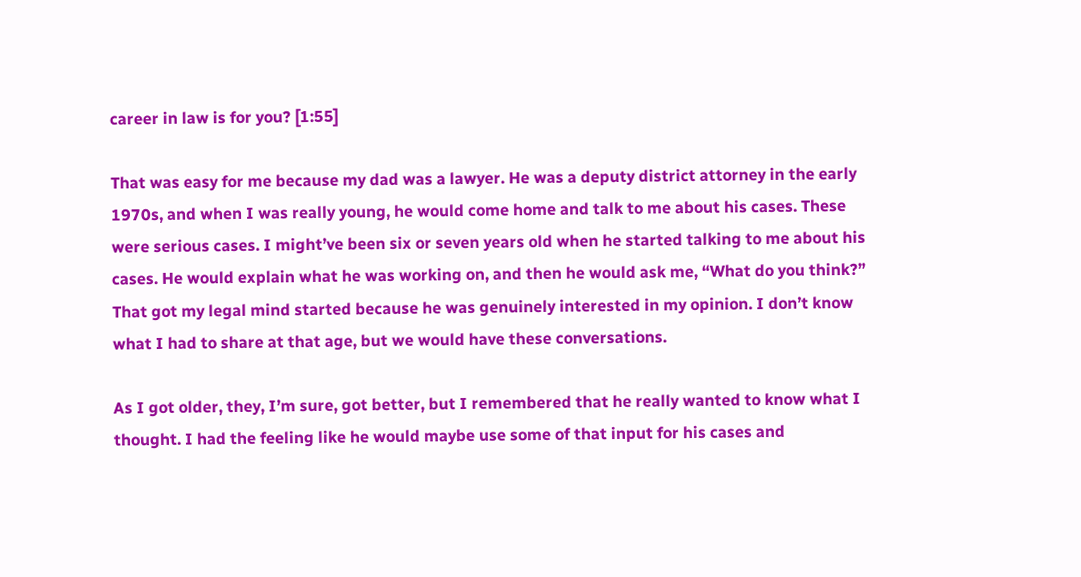career in law is for you? [1:55]

That was easy for me because my dad was a lawyer. He was a deputy district attorney in the early 1970s, and when I was really young, he would come home and talk to me about his cases. These were serious cases. I might’ve been six or seven years old when he started talking to me about his cases. He would explain what he was working on, and then he would ask me, “What do you think?” That got my legal mind started because he was genuinely interested in my opinion. I don’t know what I had to share at that age, but we would have these conversations.

As I got older, they, I’m sure, got better, but I remembered that he really wanted to know what I thought. I had the feeling like he would maybe use some of that input for his cases and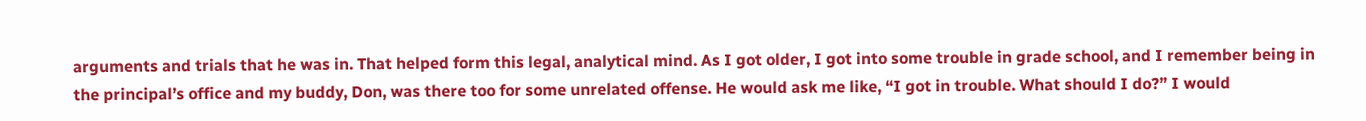arguments and trials that he was in. That helped form this legal, analytical mind. As I got older, I got into some trouble in grade school, and I remember being in the principal’s office and my buddy, Don, was there too for some unrelated offense. He would ask me like, “I got in trouble. What should I do?” I would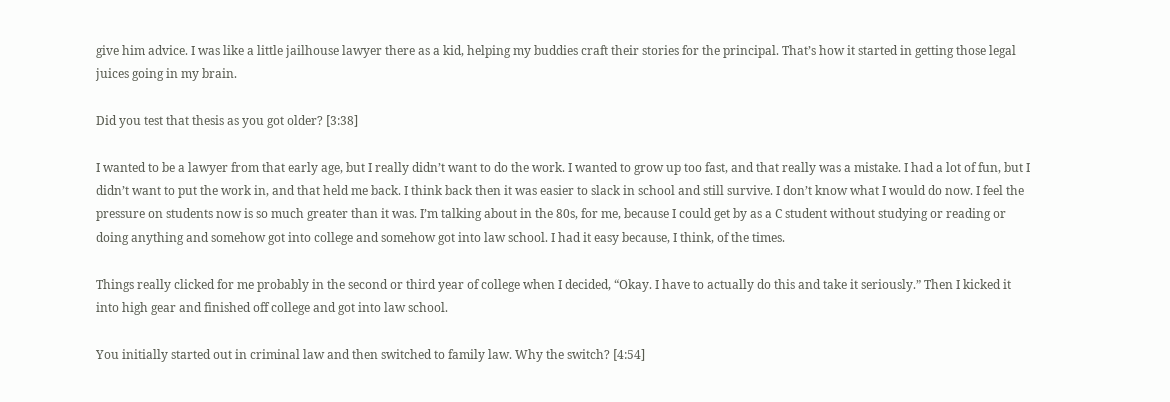give him advice. I was like a little jailhouse lawyer there as a kid, helping my buddies craft their stories for the principal. That’s how it started in getting those legal juices going in my brain.

Did you test that thesis as you got older? [3:38]

I wanted to be a lawyer from that early age, but I really didn’t want to do the work. I wanted to grow up too fast, and that really was a mistake. I had a lot of fun, but I didn’t want to put the work in, and that held me back. I think back then it was easier to slack in school and still survive. I don’t know what I would do now. I feel the pressure on students now is so much greater than it was. I’m talking about in the 80s, for me, because I could get by as a C student without studying or reading or doing anything and somehow got into college and somehow got into law school. I had it easy because, I think, of the times.

Things really clicked for me probably in the second or third year of college when I decided, “Okay. I have to actually do this and take it seriously.” Then I kicked it into high gear and finished off college and got into law school.

You initially started out in criminal law and then switched to family law. Why the switch? [4:54]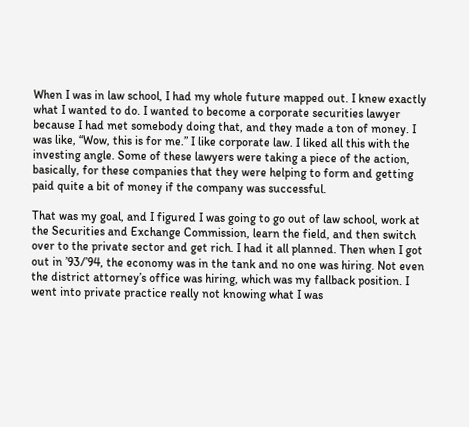When I was in law school, I had my whole future mapped out. I knew exactly what I wanted to do. I wanted to become a corporate securities lawyer because I had met somebody doing that, and they made a ton of money. I was like, “Wow, this is for me.” I like corporate law. I liked all this with the investing angle. Some of these lawyers were taking a piece of the action, basically, for these companies that they were helping to form and getting paid quite a bit of money if the company was successful.

That was my goal, and I figured I was going to go out of law school, work at the Securities and Exchange Commission, learn the field, and then switch over to the private sector and get rich. I had it all planned. Then when I got out in ’93/’94, the economy was in the tank and no one was hiring. Not even the district attorney’s office was hiring, which was my fallback position. I went into private practice really not knowing what I was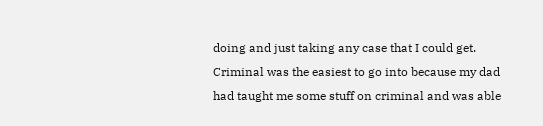doing and just taking any case that I could get. Criminal was the easiest to go into because my dad had taught me some stuff on criminal and was able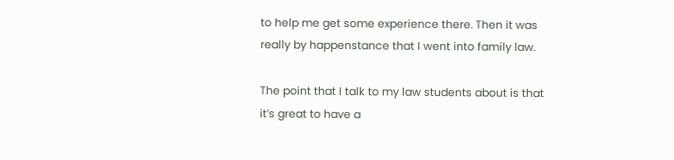to help me get some experience there. Then it was really by happenstance that I went into family law.

The point that I talk to my law students about is that it’s great to have a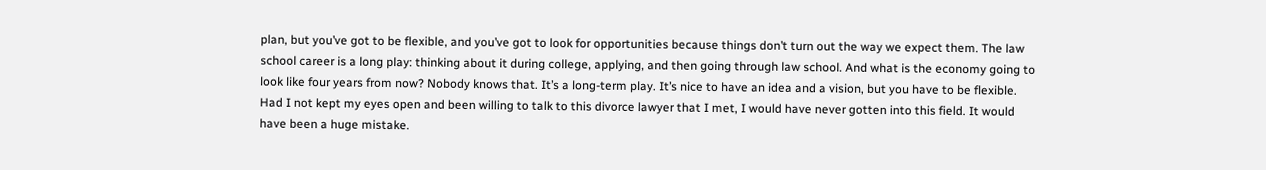plan, but you’ve got to be flexible, and you’ve got to look for opportunities because things don’t turn out the way we expect them. The law school career is a long play: thinking about it during college, applying, and then going through law school. And what is the economy going to look like four years from now? Nobody knows that. It’s a long-term play. It’s nice to have an idea and a vision, but you have to be flexible. Had I not kept my eyes open and been willing to talk to this divorce lawyer that I met, I would have never gotten into this field. It would have been a huge mistake.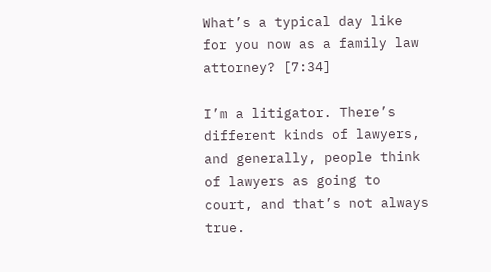What’s a typical day like for you now as a family law attorney? [7:34]

I’m a litigator. There’s different kinds of lawyers, and generally, people think of lawyers as going to court, and that’s not always true.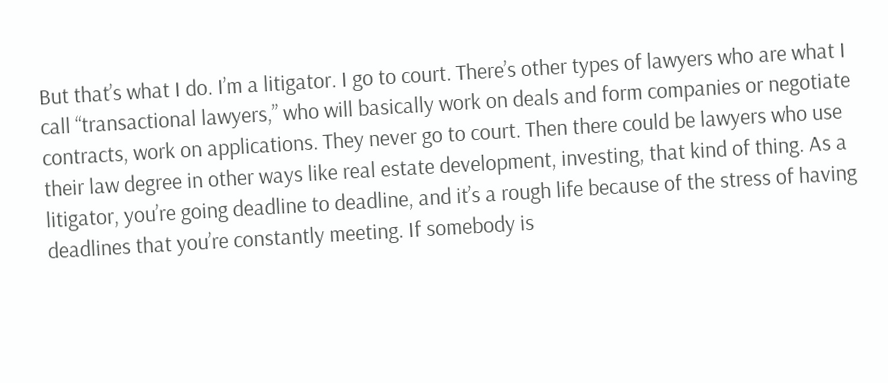But that’s what I do. I’m a litigator. I go to court. There’s other types of lawyers who are what I call “transactional lawyers,” who will basically work on deals and form companies or negotiate contracts, work on applications. They never go to court. Then there could be lawyers who use their law degree in other ways like real estate development, investing, that kind of thing. As a litigator, you’re going deadline to deadline, and it’s a rough life because of the stress of having deadlines that you’re constantly meeting. If somebody is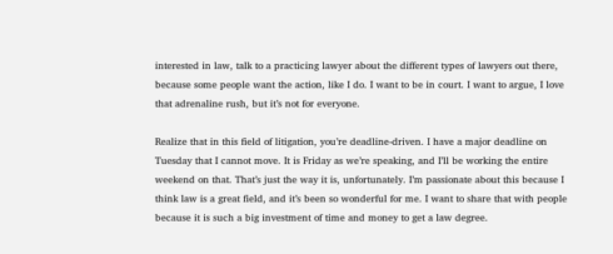interested in law, talk to a practicing lawyer about the different types of lawyers out there, because some people want the action, like I do. I want to be in court. I want to argue, I love that adrenaline rush, but it’s not for everyone.

Realize that in this field of litigation, you’re deadline-driven. I have a major deadline on Tuesday that I cannot move. It is Friday as we’re speaking, and I’ll be working the entire weekend on that. That’s just the way it is, unfortunately. I’m passionate about this because I think law is a great field, and it’s been so wonderful for me. I want to share that with people because it is such a big investment of time and money to get a law degree.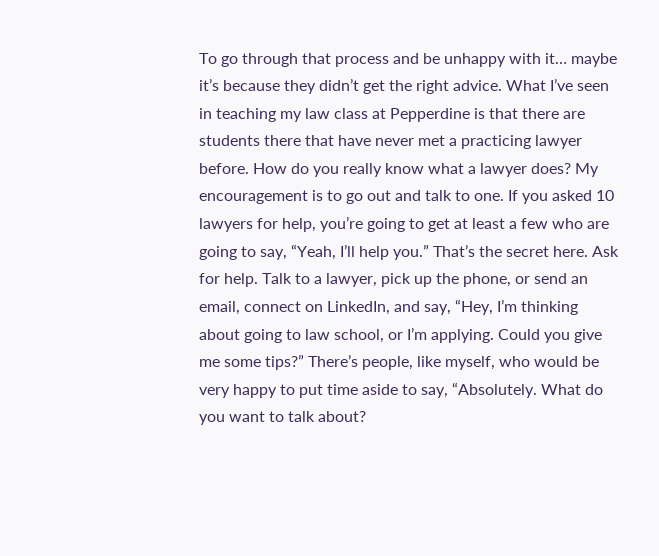To go through that process and be unhappy with it… maybe it’s because they didn’t get the right advice. What I’ve seen in teaching my law class at Pepperdine is that there are students there that have never met a practicing lawyer before. How do you really know what a lawyer does? My encouragement is to go out and talk to one. If you asked 10 lawyers for help, you’re going to get at least a few who are going to say, “Yeah, I’ll help you.” That’s the secret here. Ask for help. Talk to a lawyer, pick up the phone, or send an email, connect on LinkedIn, and say, “Hey, I’m thinking about going to law school, or I’m applying. Could you give me some tips?” There’s people, like myself, who would be very happy to put time aside to say, “Absolutely. What do you want to talk about?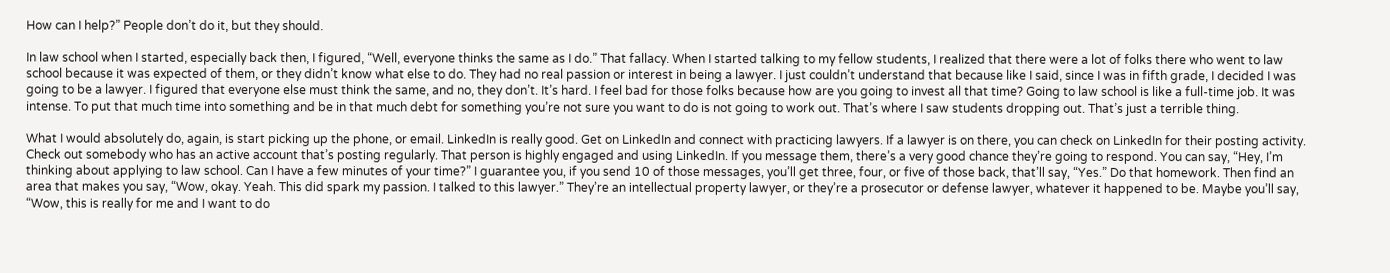How can I help?” People don’t do it, but they should.

In law school when I started, especially back then, I figured, “Well, everyone thinks the same as I do.” That fallacy. When I started talking to my fellow students, I realized that there were a lot of folks there who went to law school because it was expected of them, or they didn’t know what else to do. They had no real passion or interest in being a lawyer. I just couldn’t understand that because like I said, since I was in fifth grade, I decided I was going to be a lawyer. I figured that everyone else must think the same, and no, they don’t. It’s hard. I feel bad for those folks because how are you going to invest all that time? Going to law school is like a full-time job. It was intense. To put that much time into something and be in that much debt for something you’re not sure you want to do is not going to work out. That’s where I saw students dropping out. That’s just a terrible thing.

What I would absolutely do, again, is start picking up the phone, or email. LinkedIn is really good. Get on LinkedIn and connect with practicing lawyers. If a lawyer is on there, you can check on LinkedIn for their posting activity. Check out somebody who has an active account that’s posting regularly. That person is highly engaged and using LinkedIn. If you message them, there’s a very good chance they’re going to respond. You can say, “Hey, I’m thinking about applying to law school. Can I have a few minutes of your time?” I guarantee you, if you send 10 of those messages, you’ll get three, four, or five of those back, that’ll say, “Yes.” Do that homework. Then find an area that makes you say, “Wow, okay. Yeah. This did spark my passion. I talked to this lawyer.” They’re an intellectual property lawyer, or they’re a prosecutor or defense lawyer, whatever it happened to be. Maybe you’ll say, “Wow, this is really for me and I want to do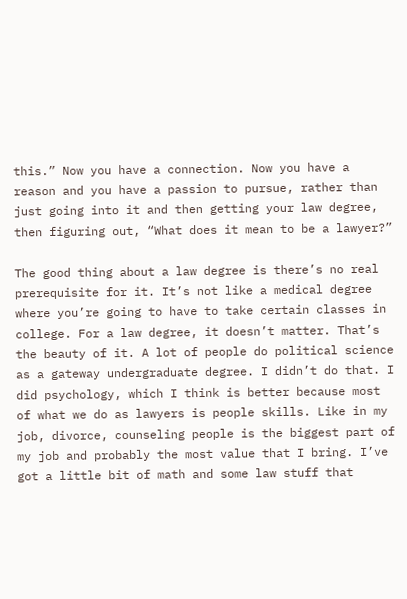this.” Now you have a connection. Now you have a reason and you have a passion to pursue, rather than just going into it and then getting your law degree, then figuring out, “What does it mean to be a lawyer?”

The good thing about a law degree is there’s no real prerequisite for it. It’s not like a medical degree where you’re going to have to take certain classes in college. For a law degree, it doesn’t matter. That’s the beauty of it. A lot of people do political science as a gateway undergraduate degree. I didn’t do that. I did psychology, which I think is better because most of what we do as lawyers is people skills. Like in my job, divorce, counseling people is the biggest part of my job and probably the most value that I bring. I’ve got a little bit of math and some law stuff that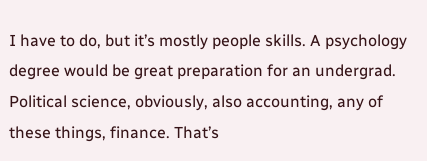I have to do, but it’s mostly people skills. A psychology degree would be great preparation for an undergrad. Political science, obviously, also accounting, any of these things, finance. That’s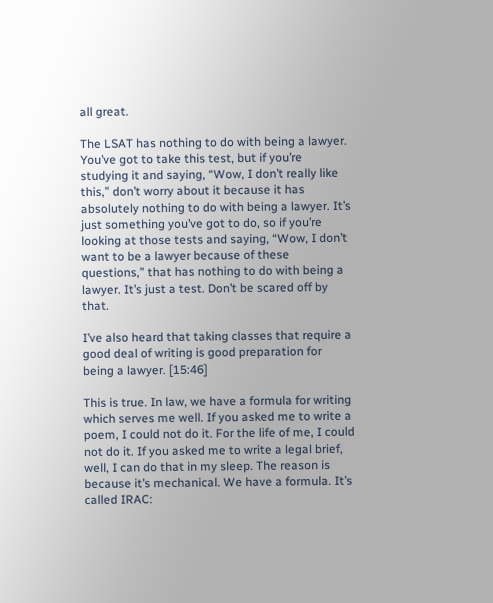all great.

The LSAT has nothing to do with being a lawyer. You’ve got to take this test, but if you’re studying it and saying, “Wow, I don’t really like this,” don’t worry about it because it has absolutely nothing to do with being a lawyer. It’s just something you’ve got to do, so if you’re looking at those tests and saying, “Wow, I don’t want to be a lawyer because of these questions,” that has nothing to do with being a lawyer. It’s just a test. Don’t be scared off by that.

I’ve also heard that taking classes that require a good deal of writing is good preparation for being a lawyer. [15:46]

This is true. In law, we have a formula for writing which serves me well. If you asked me to write a poem, I could not do it. For the life of me, I could not do it. If you asked me to write a legal brief, well, I can do that in my sleep. The reason is because it’s mechanical. We have a formula. It’s called IRAC: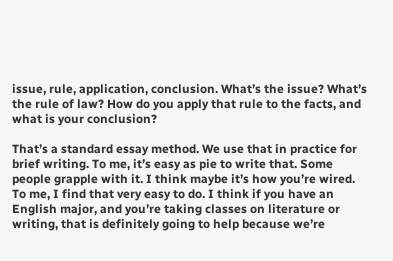issue, rule, application, conclusion. What’s the issue? What’s the rule of law? How do you apply that rule to the facts, and what is your conclusion?

That’s a standard essay method. We use that in practice for brief writing. To me, it’s easy as pie to write that. Some people grapple with it. I think maybe it’s how you’re wired. To me, I find that very easy to do. I think if you have an English major, and you’re taking classes on literature or writing, that is definitely going to help because we’re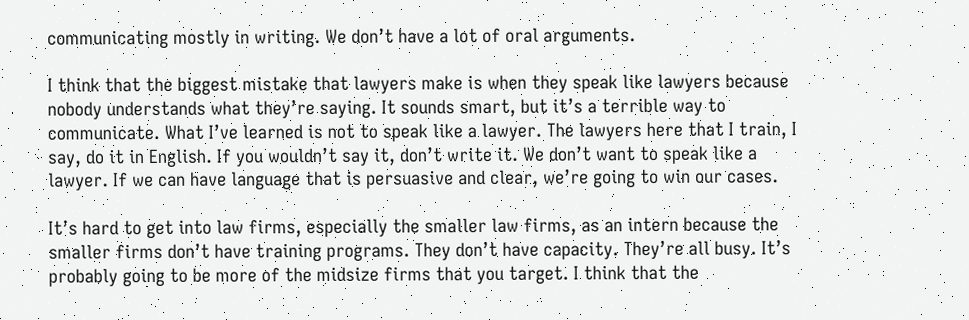communicating mostly in writing. We don’t have a lot of oral arguments.

I think that the biggest mistake that lawyers make is when they speak like lawyers because nobody understands what they’re saying. It sounds smart, but it’s a terrible way to communicate. What I’ve learned is not to speak like a lawyer. The lawyers here that I train, I say, do it in English. If you wouldn’t say it, don’t write it. We don’t want to speak like a lawyer. If we can have language that is persuasive and clear, we’re going to win our cases.

It’s hard to get into law firms, especially the smaller law firms, as an intern because the smaller firms don’t have training programs. They don’t have capacity. They’re all busy. It’s probably going to be more of the midsize firms that you target. I think that the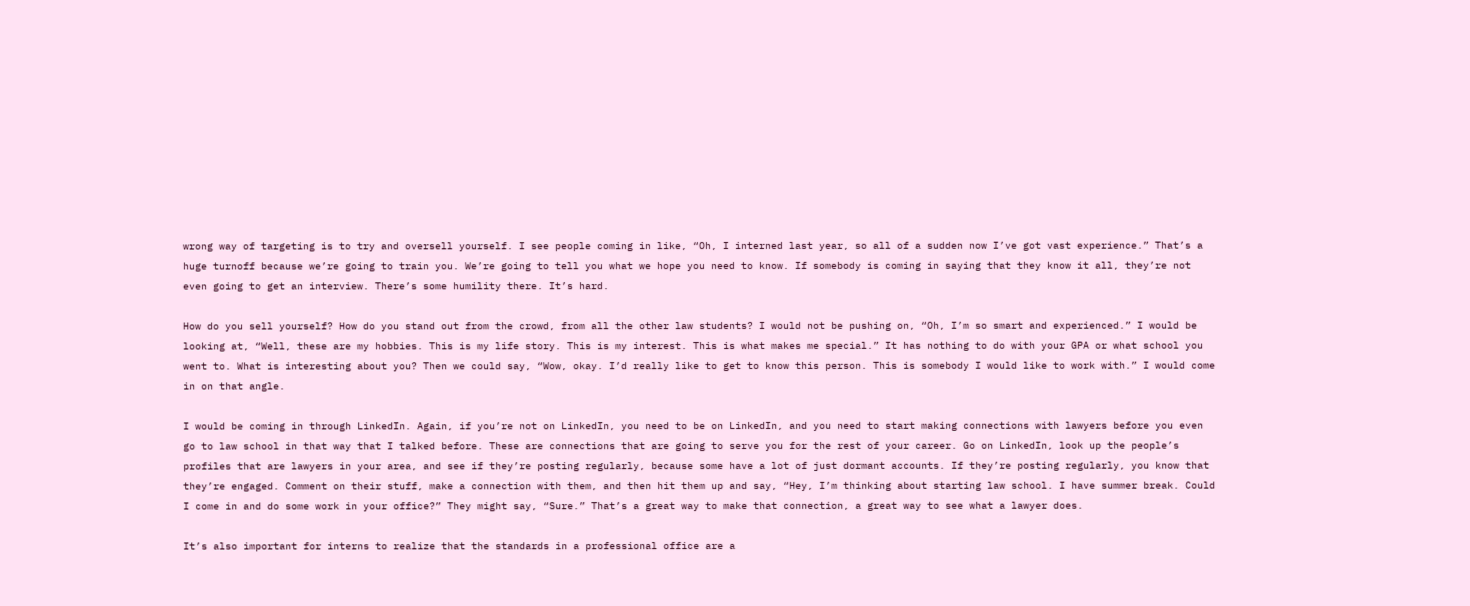wrong way of targeting is to try and oversell yourself. I see people coming in like, “Oh, I interned last year, so all of a sudden now I’ve got vast experience.” That’s a huge turnoff because we’re going to train you. We’re going to tell you what we hope you need to know. If somebody is coming in saying that they know it all, they’re not even going to get an interview. There’s some humility there. It’s hard.

How do you sell yourself? How do you stand out from the crowd, from all the other law students? I would not be pushing on, “Oh, I’m so smart and experienced.” I would be looking at, “Well, these are my hobbies. This is my life story. This is my interest. This is what makes me special.” It has nothing to do with your GPA or what school you went to. What is interesting about you? Then we could say, “Wow, okay. I’d really like to get to know this person. This is somebody I would like to work with.” I would come in on that angle.

I would be coming in through LinkedIn. Again, if you’re not on LinkedIn, you need to be on LinkedIn, and you need to start making connections with lawyers before you even go to law school in that way that I talked before. These are connections that are going to serve you for the rest of your career. Go on LinkedIn, look up the people’s profiles that are lawyers in your area, and see if they’re posting regularly, because some have a lot of just dormant accounts. If they’re posting regularly, you know that they’re engaged. Comment on their stuff, make a connection with them, and then hit them up and say, “Hey, I’m thinking about starting law school. I have summer break. Could I come in and do some work in your office?” They might say, “Sure.” That’s a great way to make that connection, a great way to see what a lawyer does.

It’s also important for interns to realize that the standards in a professional office are a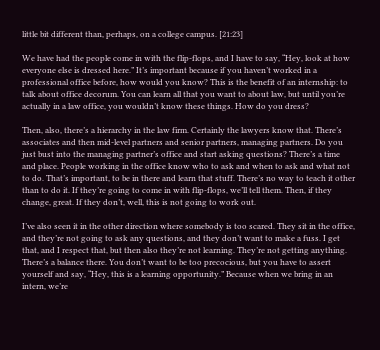little bit different than, perhaps, on a college campus. [21:23]

We have had the people come in with the flip-flops, and I have to say, “Hey, look at how everyone else is dressed here.” It’s important because if you haven’t worked in a professional office before, how would you know? This is the benefit of an internship: to talk about office decorum. You can learn all that you want to about law, but until you’re actually in a law office, you wouldn’t know these things. How do you dress?

Then, also, there’s a hierarchy in the law firm. Certainly the lawyers know that. There’s associates and then mid-level partners and senior partners, managing partners. Do you just bust into the managing partner’s office and start asking questions? There’s a time and place. People working in the office know who to ask and when to ask and what not to do. That’s important, to be in there and learn that stuff. There’s no way to teach it other than to do it. If they’re going to come in with flip-flops, we’ll tell them. Then, if they change, great. If they don’t, well, this is not going to work out.

I’ve also seen it in the other direction where somebody is too scared. They sit in the office, and they’re not going to ask any questions, and they don’t want to make a fuss. I get that, and I respect that, but then also they’re not learning. They’re not getting anything. There’s a balance there. You don’t want to be too precocious, but you have to assert yourself and say, “Hey, this is a learning opportunity.” Because when we bring in an intern, we’re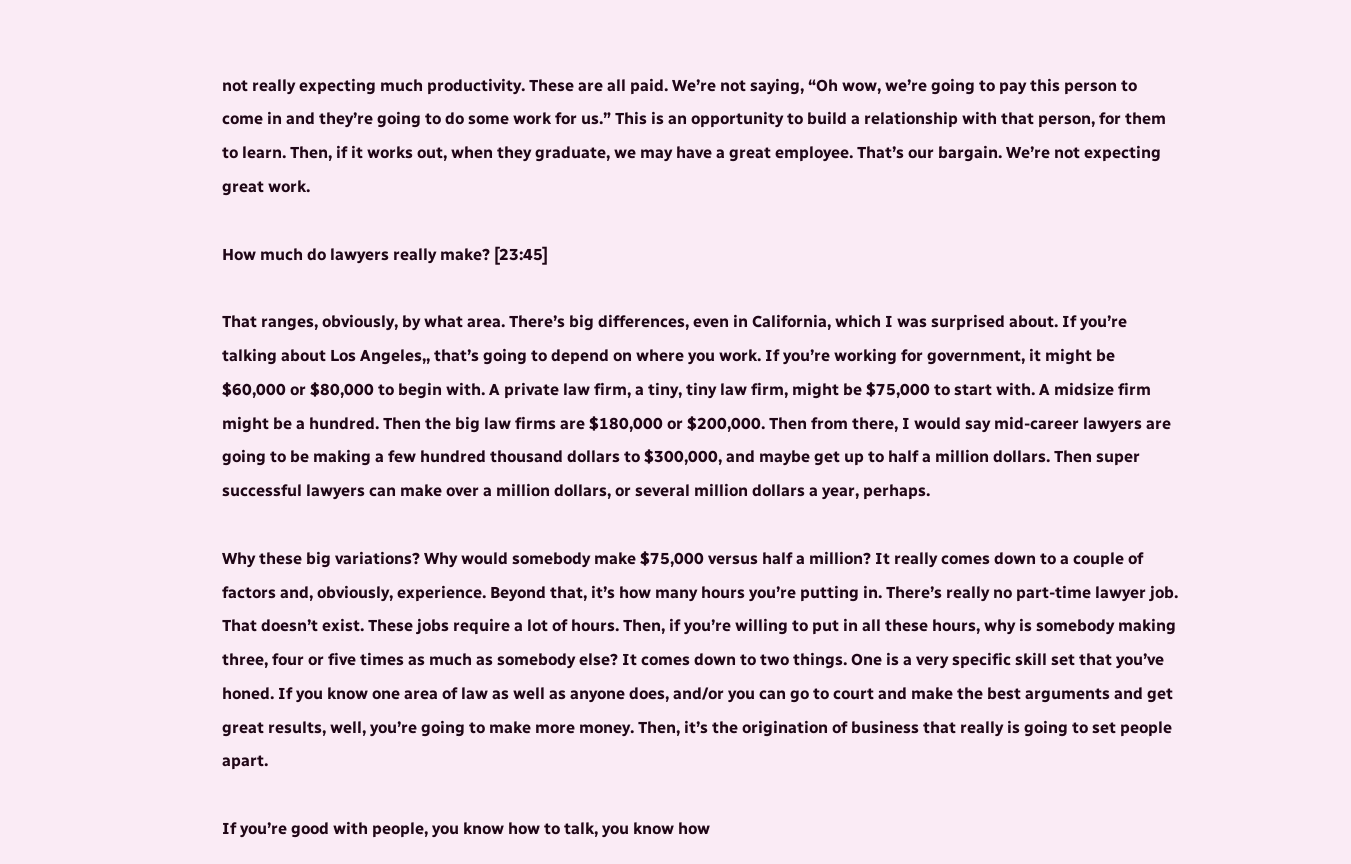not really expecting much productivity. These are all paid. We’re not saying, “Oh wow, we’re going to pay this person to come in and they’re going to do some work for us.” This is an opportunity to build a relationship with that person, for them to learn. Then, if it works out, when they graduate, we may have a great employee. That’s our bargain. We’re not expecting great work.

How much do lawyers really make? [23:45]

That ranges, obviously, by what area. There’s big differences, even in California, which I was surprised about. If you’re talking about Los Angeles,, that’s going to depend on where you work. If you’re working for government, it might be $60,000 or $80,000 to begin with. A private law firm, a tiny, tiny law firm, might be $75,000 to start with. A midsize firm might be a hundred. Then the big law firms are $180,000 or $200,000. Then from there, I would say mid-career lawyers are going to be making a few hundred thousand dollars to $300,000, and maybe get up to half a million dollars. Then super successful lawyers can make over a million dollars, or several million dollars a year, perhaps.

Why these big variations? Why would somebody make $75,000 versus half a million? It really comes down to a couple of factors and, obviously, experience. Beyond that, it’s how many hours you’re putting in. There’s really no part-time lawyer job. That doesn’t exist. These jobs require a lot of hours. Then, if you’re willing to put in all these hours, why is somebody making three, four or five times as much as somebody else? It comes down to two things. One is a very specific skill set that you’ve honed. If you know one area of law as well as anyone does, and/or you can go to court and make the best arguments and get great results, well, you’re going to make more money. Then, it’s the origination of business that really is going to set people apart.

If you’re good with people, you know how to talk, you know how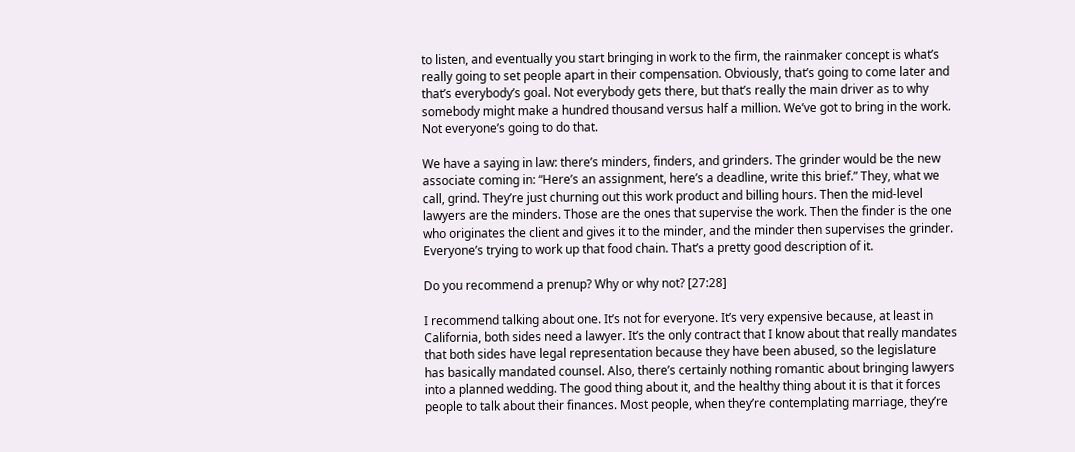to listen, and eventually you start bringing in work to the firm, the rainmaker concept is what’s really going to set people apart in their compensation. Obviously, that’s going to come later and that’s everybody’s goal. Not everybody gets there, but that’s really the main driver as to why somebody might make a hundred thousand versus half a million. We’ve got to bring in the work. Not everyone’s going to do that.

We have a saying in law: there’s minders, finders, and grinders. The grinder would be the new associate coming in: “Here’s an assignment, here’s a deadline, write this brief.” They, what we call, grind. They’re just churning out this work product and billing hours. Then the mid-level lawyers are the minders. Those are the ones that supervise the work. Then the finder is the one who originates the client and gives it to the minder, and the minder then supervises the grinder. Everyone’s trying to work up that food chain. That’s a pretty good description of it.

Do you recommend a prenup? Why or why not? [27:28]

I recommend talking about one. It’s not for everyone. It’s very expensive because, at least in California, both sides need a lawyer. It’s the only contract that I know about that really mandates that both sides have legal representation because they have been abused, so the legislature has basically mandated counsel. Also, there’s certainly nothing romantic about bringing lawyers into a planned wedding. The good thing about it, and the healthy thing about it is that it forces people to talk about their finances. Most people, when they’re contemplating marriage, they’re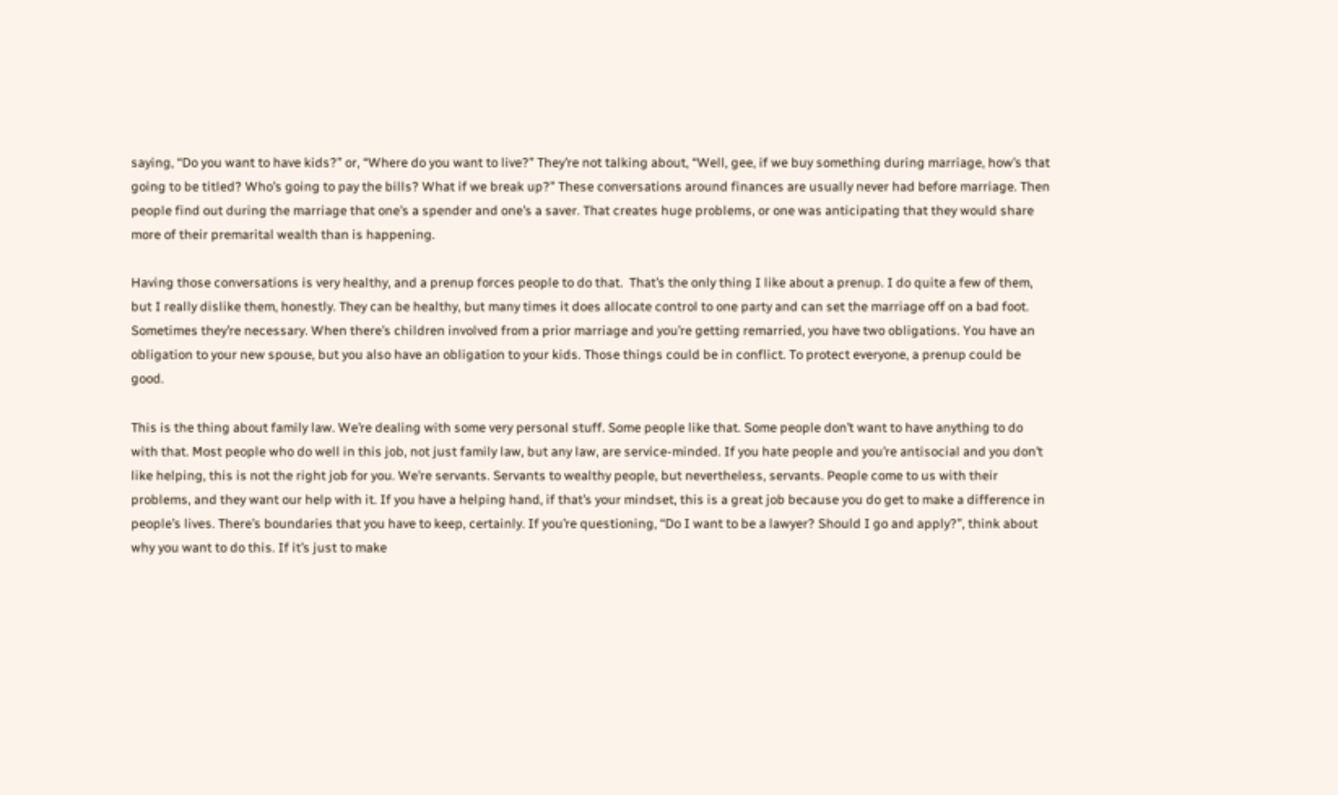saying, “Do you want to have kids?” or, “Where do you want to live?” They’re not talking about, “Well, gee, if we buy something during marriage, how’s that going to be titled? Who’s going to pay the bills? What if we break up?” These conversations around finances are usually never had before marriage. Then people find out during the marriage that one’s a spender and one’s a saver. That creates huge problems, or one was anticipating that they would share more of their premarital wealth than is happening.

Having those conversations is very healthy, and a prenup forces people to do that.  That’s the only thing I like about a prenup. I do quite a few of them, but I really dislike them, honestly. They can be healthy, but many times it does allocate control to one party and can set the marriage off on a bad foot. Sometimes they’re necessary. When there’s children involved from a prior marriage and you’re getting remarried, you have two obligations. You have an obligation to your new spouse, but you also have an obligation to your kids. Those things could be in conflict. To protect everyone, a prenup could be good.

This is the thing about family law. We’re dealing with some very personal stuff. Some people like that. Some people don’t want to have anything to do with that. Most people who do well in this job, not just family law, but any law, are service-minded. If you hate people and you’re antisocial and you don’t like helping, this is not the right job for you. We’re servants. Servants to wealthy people, but nevertheless, servants. People come to us with their problems, and they want our help with it. If you have a helping hand, if that’s your mindset, this is a great job because you do get to make a difference in people’s lives. There’s boundaries that you have to keep, certainly. If you’re questioning, “Do I want to be a lawyer? Should I go and apply?”, think about why you want to do this. If it’s just to make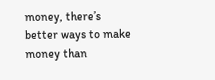money, there’s better ways to make money than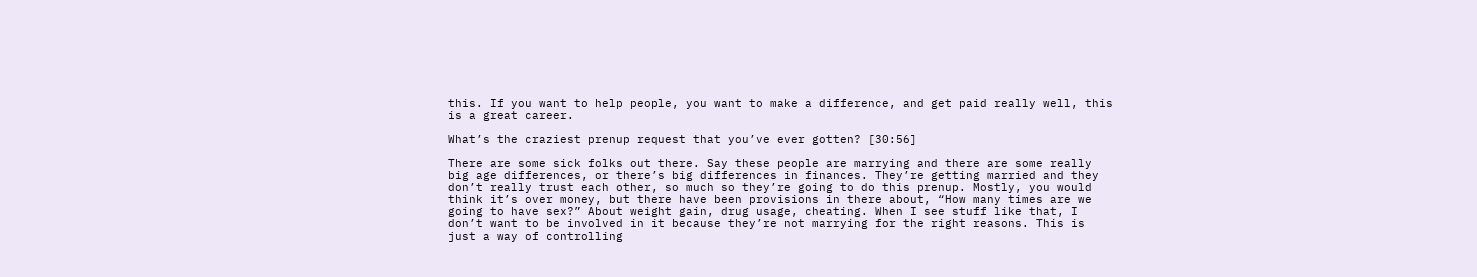this. If you want to help people, you want to make a difference, and get paid really well, this is a great career.

What’s the craziest prenup request that you’ve ever gotten? [30:56]

There are some sick folks out there. Say these people are marrying and there are some really big age differences, or there’s big differences in finances. They’re getting married and they don’t really trust each other, so much so they’re going to do this prenup. Mostly, you would think it’s over money, but there have been provisions in there about, “How many times are we going to have sex?” About weight gain, drug usage, cheating. When I see stuff like that, I don’t want to be involved in it because they’re not marrying for the right reasons. This is just a way of controlling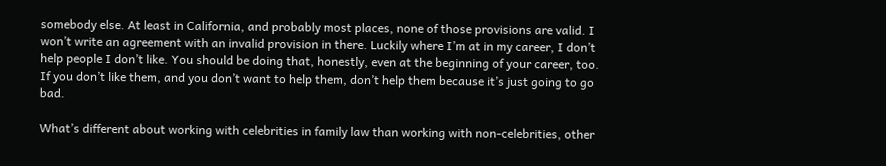somebody else. At least in California, and probably most places, none of those provisions are valid. I won’t write an agreement with an invalid provision in there. Luckily where I’m at in my career, I don’t help people I don’t like. You should be doing that, honestly, even at the beginning of your career, too. If you don’t like them, and you don’t want to help them, don’t help them because it’s just going to go bad.

What’s different about working with celebrities in family law than working with non-celebrities, other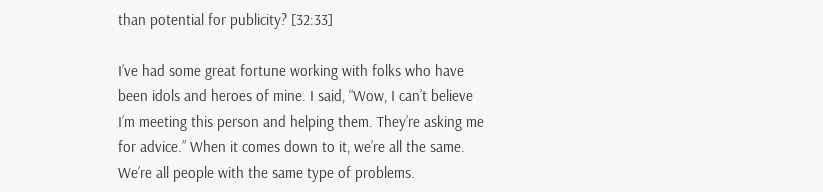than potential for publicity? [32:33]

I’ve had some great fortune working with folks who have been idols and heroes of mine. I said, “Wow, I can’t believe I’m meeting this person and helping them. They’re asking me for advice.” When it comes down to it, we’re all the same. We’re all people with the same type of problems.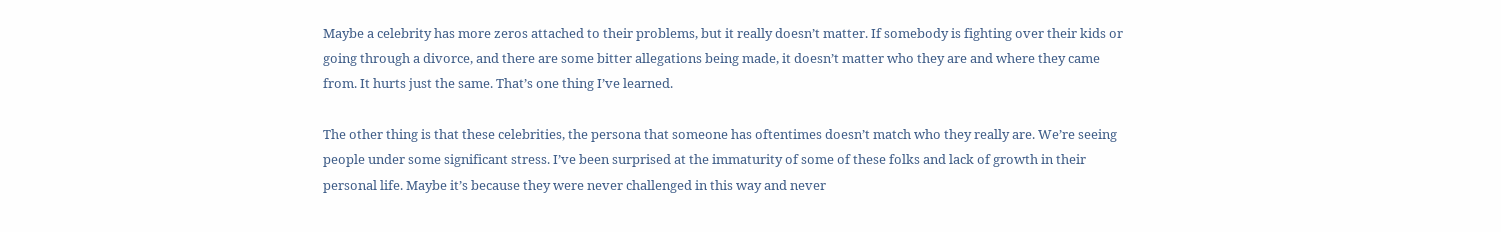Maybe a celebrity has more zeros attached to their problems, but it really doesn’t matter. If somebody is fighting over their kids or going through a divorce, and there are some bitter allegations being made, it doesn’t matter who they are and where they came from. It hurts just the same. That’s one thing I’ve learned.

The other thing is that these celebrities, the persona that someone has oftentimes doesn’t match who they really are. We’re seeing people under some significant stress. I’ve been surprised at the immaturity of some of these folks and lack of growth in their personal life. Maybe it’s because they were never challenged in this way and never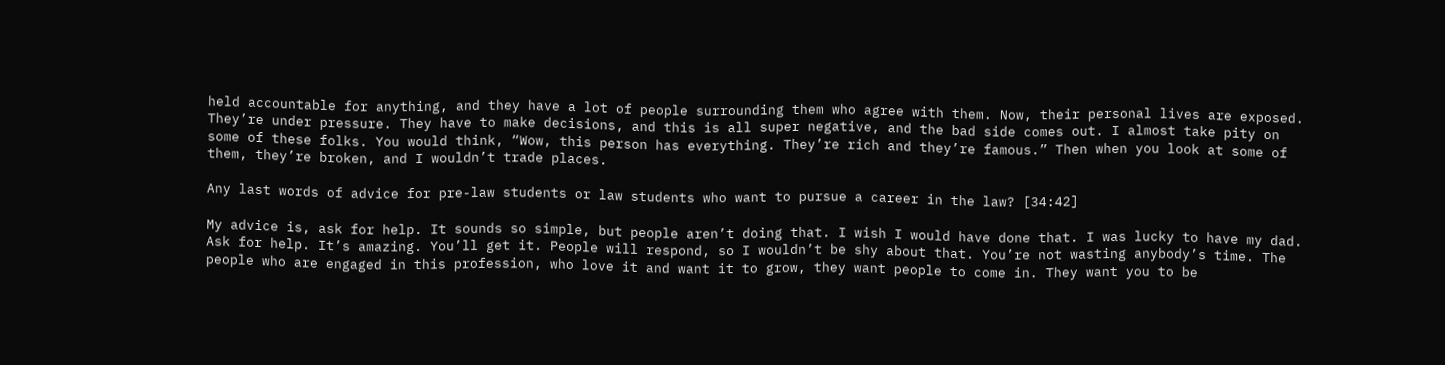held accountable for anything, and they have a lot of people surrounding them who agree with them. Now, their personal lives are exposed. They’re under pressure. They have to make decisions, and this is all super negative, and the bad side comes out. I almost take pity on some of these folks. You would think, “Wow, this person has everything. They’re rich and they’re famous.” Then when you look at some of them, they’re broken, and I wouldn’t trade places.

Any last words of advice for pre-law students or law students who want to pursue a career in the law? [34:42]

My advice is, ask for help. It sounds so simple, but people aren’t doing that. I wish I would have done that. I was lucky to have my dad. Ask for help. It’s amazing. You’ll get it. People will respond, so I wouldn’t be shy about that. You’re not wasting anybody’s time. The people who are engaged in this profession, who love it and want it to grow, they want people to come in. They want you to be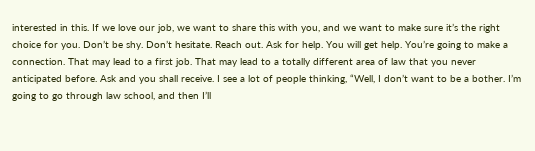interested in this. If we love our job, we want to share this with you, and we want to make sure it’s the right choice for you. Don’t be shy. Don’t hesitate. Reach out. Ask for help. You will get help. You’re going to make a connection. That may lead to a first job. That may lead to a totally different area of law that you never anticipated before. Ask and you shall receive. I see a lot of people thinking, “Well, I don’t want to be a bother. I’m going to go through law school, and then I’ll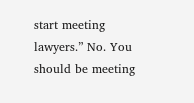start meeting lawyers.” No. You should be meeting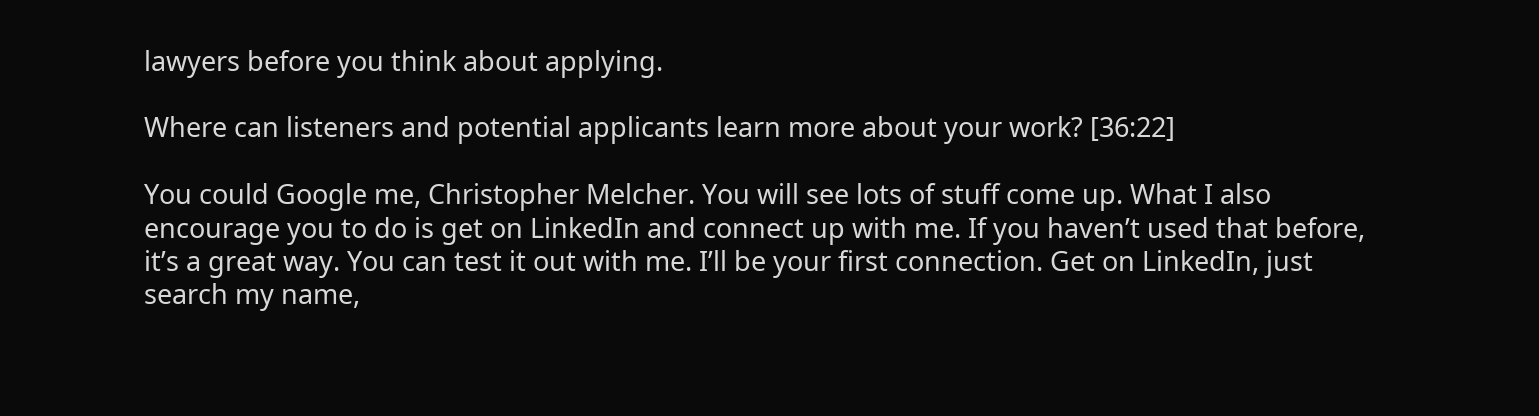lawyers before you think about applying.

Where can listeners and potential applicants learn more about your work? [36:22]

You could Google me, Christopher Melcher. You will see lots of stuff come up. What I also encourage you to do is get on LinkedIn and connect up with me. If you haven’t used that before, it’s a great way. You can test it out with me. I’ll be your first connection. Get on LinkedIn, just search my name,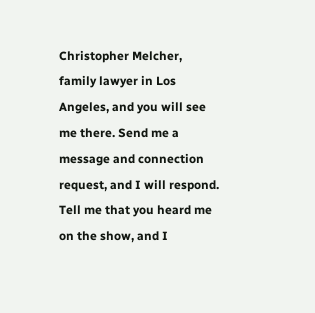Christopher Melcher, family lawyer in Los Angeles, and you will see me there. Send me a message and connection request, and I will respond. Tell me that you heard me on the show, and I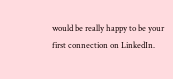would be really happy to be your first connection on LinkedIn.